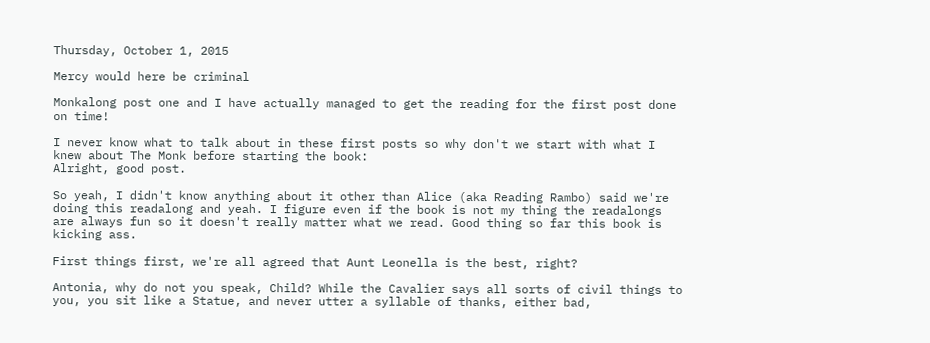Thursday, October 1, 2015

Mercy would here be criminal

Monkalong post one and I have actually managed to get the reading for the first post done on time!

I never know what to talk about in these first posts so why don't we start with what I knew about The Monk before starting the book:
Alright, good post.

So yeah, I didn't know anything about it other than Alice (aka Reading Rambo) said we're doing this readalong and yeah. I figure even if the book is not my thing the readalongs are always fun so it doesn't really matter what we read. Good thing so far this book is kicking ass.

First things first, we're all agreed that Aunt Leonella is the best, right?

Antonia, why do not you speak, Child? While the Cavalier says all sorts of civil things to you, you sit like a Statue, and never utter a syllable of thanks, either bad,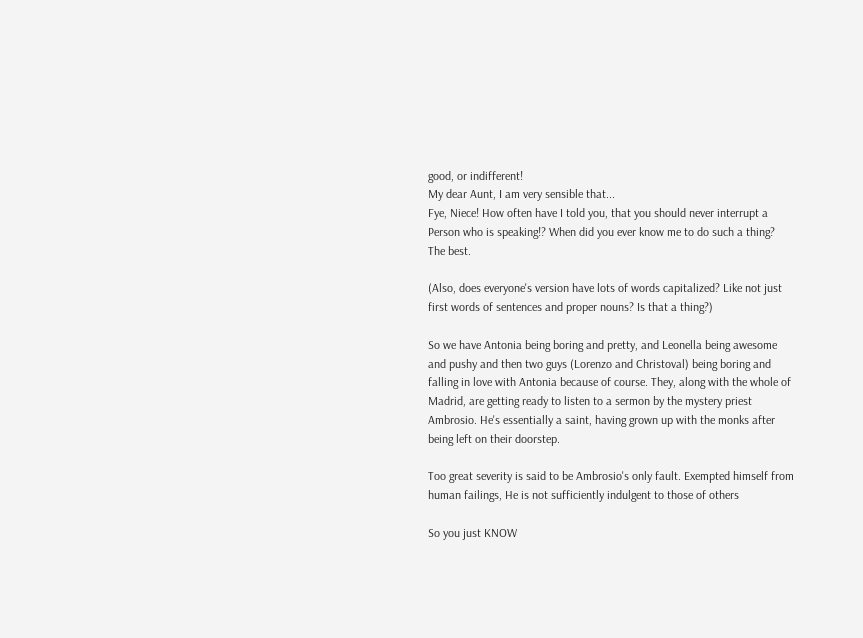good, or indifferent!
My dear Aunt, I am very sensible that...
Fye, Niece! How often have I told you, that you should never interrupt a Person who is speaking!? When did you ever know me to do such a thing?
The best.

(Also, does everyone's version have lots of words capitalized? Like not just first words of sentences and proper nouns? Is that a thing?)

So we have Antonia being boring and pretty, and Leonella being awesome and pushy and then two guys (Lorenzo and Christoval) being boring and falling in love with Antonia because of course. They, along with the whole of Madrid, are getting ready to listen to a sermon by the mystery priest Ambrosio. He's essentially a saint, having grown up with the monks after being left on their doorstep.

Too great severity is said to be Ambrosio's only fault. Exempted himself from human failings, He is not sufficiently indulgent to those of others

So you just KNOW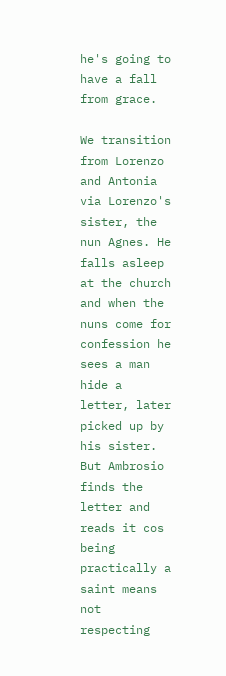he's going to have a fall from grace.

We transition from Lorenzo and Antonia via Lorenzo's sister, the nun Agnes. He falls asleep at the church and when the nuns come for confession he sees a man hide a letter, later picked up by his sister. But Ambrosio finds the letter and reads it cos being practically a saint means not respecting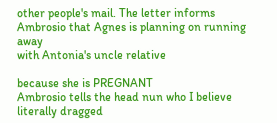other people's mail. The letter informs Ambrosio that Agnes is planning on running away
with Antonia's uncle relative

because she is PREGNANT
Ambrosio tells the head nun who I believe literally dragged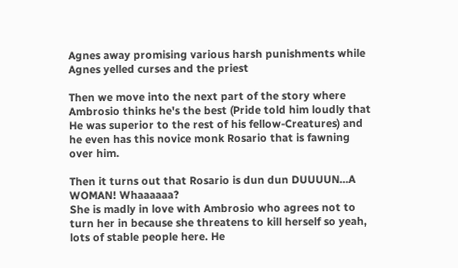Agnes away promising various harsh punishments while Agnes yelled curses and the priest

Then we move into the next part of the story where Ambrosio thinks he's the best (Pride told him loudly that He was superior to the rest of his fellow-Creatures) and he even has this novice monk Rosario that is fawning over him.

Then it turns out that Rosario is dun dun DUUUUN...A WOMAN! Whaaaaaa?
She is madly in love with Ambrosio who agrees not to turn her in because she threatens to kill herself so yeah, lots of stable people here. He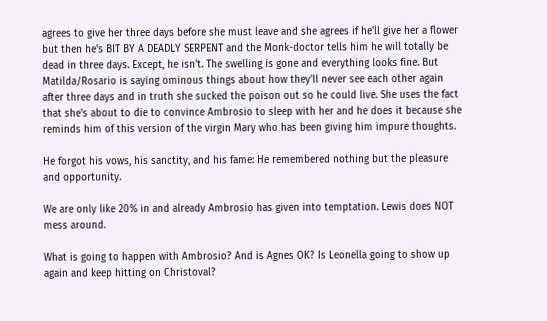agrees to give her three days before she must leave and she agrees if he'll give her a flower but then he's BIT BY A DEADLY SERPENT and the Monk-doctor tells him he will totally be dead in three days. Except, he isn't. The swelling is gone and everything looks fine. But Matilda/Rosario is saying ominous things about how they'll never see each other again after three days and in truth she sucked the poison out so he could live. She uses the fact that she's about to die to convince Ambrosio to sleep with her and he does it because she reminds him of this version of the virgin Mary who has been giving him impure thoughts.

He forgot his vows, his sanctity, and his fame: He remembered nothing but the pleasure and opportunity.

We are only like 20% in and already Ambrosio has given into temptation. Lewis does NOT mess around.

What is going to happen with Ambrosio? And is Agnes OK? Is Leonella going to show up again and keep hitting on Christoval?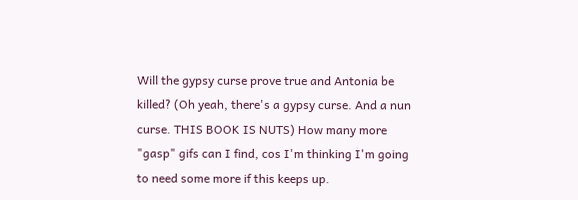Will the gypsy curse prove true and Antonia be killed? (Oh yeah, there's a gypsy curse. And a nun curse. THIS BOOK IS NUTS) How many more "gasp" gifs can I find, cos I'm thinking I'm going to need some more if this keeps up.